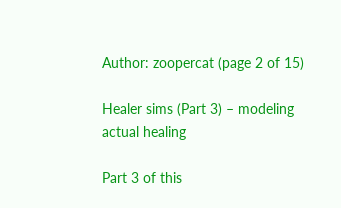Author: zoopercat (page 2 of 15)

Healer sims (Part 3) – modeling actual healing

Part 3 of this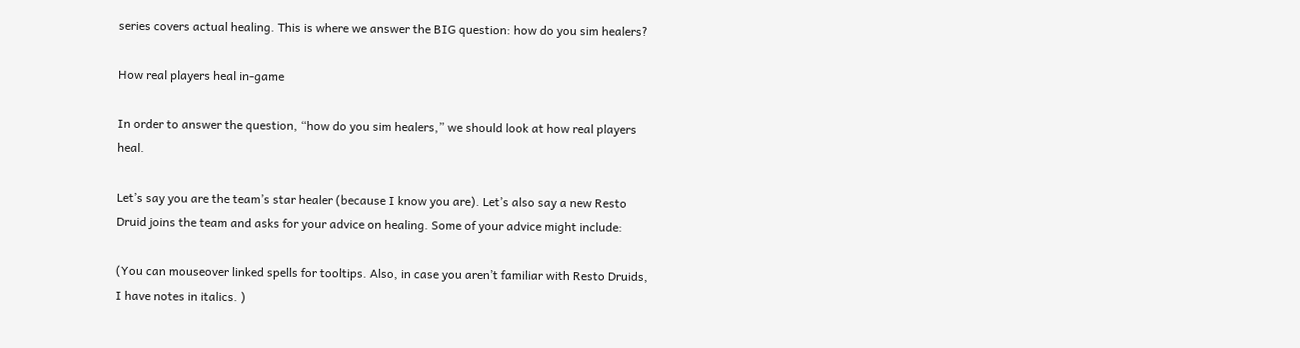series covers actual healing. This is where we answer the BIG question: how do you sim healers?

How real players heal in-game

In order to answer the question, “how do you sim healers,” we should look at how real players heal.

Let’s say you are the team’s star healer (because I know you are). Let’s also say a new Resto Druid joins the team and asks for your advice on healing. Some of your advice might include:

(You can mouseover linked spells for tooltips. Also, in case you aren’t familiar with Resto Druids, I have notes in italics. )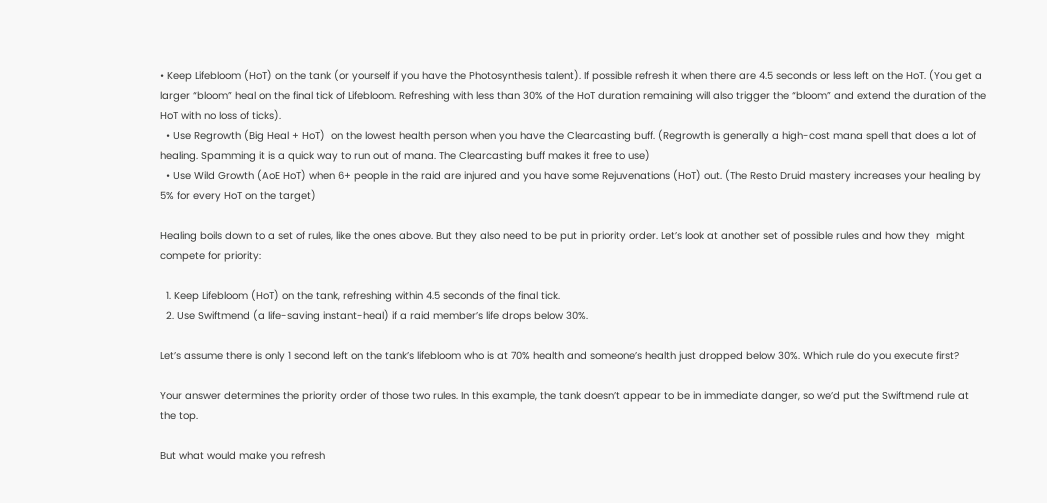• Keep Lifebloom (HoT) on the tank (or yourself if you have the Photosynthesis talent). If possible refresh it when there are 4.5 seconds or less left on the HoT. (You get a larger “bloom” heal on the final tick of Lifebloom. Refreshing with less than 30% of the HoT duration remaining will also trigger the “bloom” and extend the duration of the HoT with no loss of ticks).
  • Use Regrowth (Big Heal + HoT)  on the lowest health person when you have the Clearcasting buff. (Regrowth is generally a high-cost mana spell that does a lot of healing. Spamming it is a quick way to run out of mana. The Clearcasting buff makes it free to use)
  • Use Wild Growth (AoE HoT) when 6+ people in the raid are injured and you have some Rejuvenations (HoT) out. (The Resto Druid mastery increases your healing by 5% for every HoT on the target)

Healing boils down to a set of rules, like the ones above. But they also need to be put in priority order. Let’s look at another set of possible rules and how they  might compete for priority:

  1. Keep Lifebloom (HoT) on the tank, refreshing within 4.5 seconds of the final tick.
  2. Use Swiftmend (a life-saving instant-heal) if a raid member’s life drops below 30%.

Let’s assume there is only 1 second left on the tank’s lifebloom who is at 70% health and someone’s health just dropped below 30%. Which rule do you execute first?

Your answer determines the priority order of those two rules. In this example, the tank doesn’t appear to be in immediate danger, so we’d put the Swiftmend rule at the top.

But what would make you refresh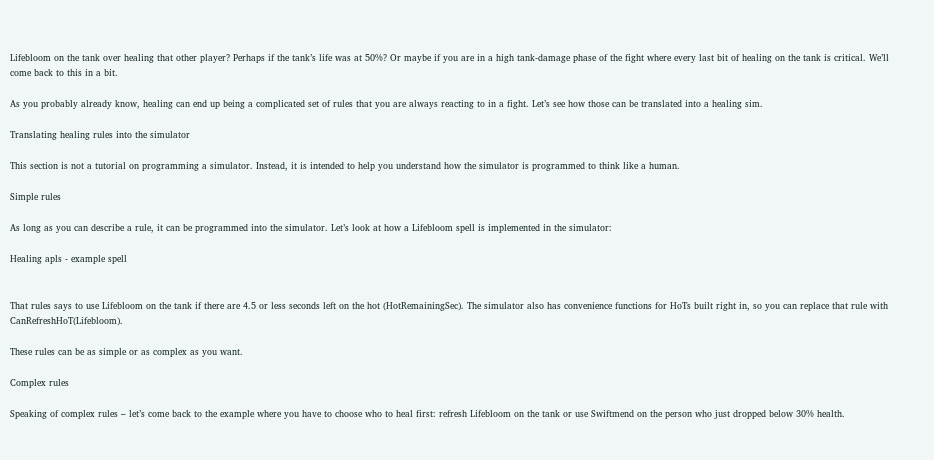Lifebloom on the tank over healing that other player? Perhaps if the tank’s life was at 50%? Or maybe if you are in a high tank-damage phase of the fight where every last bit of healing on the tank is critical. We’ll come back to this in a bit.

As you probably already know, healing can end up being a complicated set of rules that you are always reacting to in a fight. Let’s see how those can be translated into a healing sim.

Translating healing rules into the simulator

This section is not a tutorial on programming a simulator. Instead, it is intended to help you understand how the simulator is programmed to think like a human.

Simple rules

As long as you can describe a rule, it can be programmed into the simulator. Let’s look at how a Lifebloom spell is implemented in the simulator:

Healing apls - example spell


That rules says to use Lifebloom on the tank if there are 4.5 or less seconds left on the hot (HotRemainingSec). The simulator also has convenience functions for HoTs built right in, so you can replace that rule with CanRefreshHoT(Lifebloom).

These rules can be as simple or as complex as you want.

Complex rules

Speaking of complex rules – let’s come back to the example where you have to choose who to heal first: refresh Lifebloom on the tank or use Swiftmend on the person who just dropped below 30% health.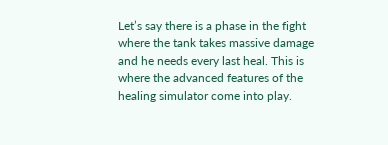Let’s say there is a phase in the fight where the tank takes massive damage and he needs every last heal. This is where the advanced features of the healing simulator come into play.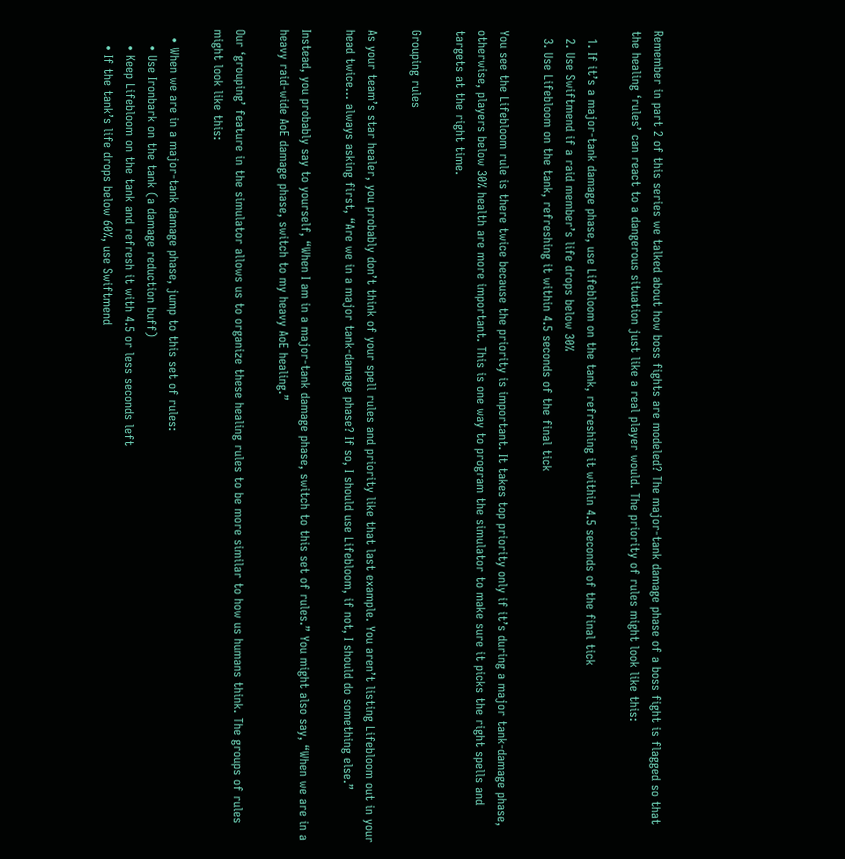Remember in part 2 of this series we talked about how boss fights are modeled? The major-tank damage phase of a boss fight is flagged so that the healing ‘rules’ can react to a dangerous situation just like a real player would. The priority of rules might look like this:

  1. If it’s a major-tank damage phase, use Lifebloom on the tank, refreshing it within 4.5 seconds of the final tick
  2. Use Swiftmend if a raid member’s life drops below 30%
  3. Use Lifebloom on the tank, refreshing it within 4.5 seconds of the final tick

You see the Lifebloom rule is there twice because the priority is important. It takes top priority only if it’s during a major tank-damage phase, otherwise, players below 30% health are more important. This is one way to program the simulator to make sure it picks the right spells and targets at the right time.

Grouping rules

As your team’s star healer, you probably don’t think of your spell rules and priority like that last example. You aren’t listing Lifebloom out in your head twice… always asking first, “Are we in a major tank-damage phase? If so, I should use Lifebloom, if not, I should do something else.”

Instead, you probably say to yourself, “When I am in a major-tank damage phase, switch to this set of rules.” You might also say, “When we are in a heavy raid-wide AoE damage phase, switch to my heavy AoE healing.”

Our ‘grouping’ feature in the simulator allows us to organize these healing rules to be more similar to how us humans think. The groups of rules might look like this:

  • When we are in a major-tank damage phase, jump to this set of rules:
    • Use Ironbark on the tank (a damage reduction buff)
    • Keep Lifebloom on the tank and refresh it with 4.5 or less seconds left
    • If the tank’s life drops below 60%, use Swiftmend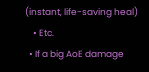(instant, life-saving heal)
    • Etc.
  • If a big AoE damage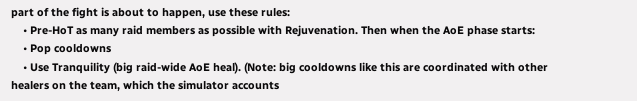part of the fight is about to happen, use these rules:
    • Pre-HoT as many raid members as possible with Rejuvenation. Then when the AoE phase starts:
    • Pop cooldowns
    • Use Tranquility (big raid-wide AoE heal). (Note: big cooldowns like this are coordinated with other healers on the team, which the simulator accounts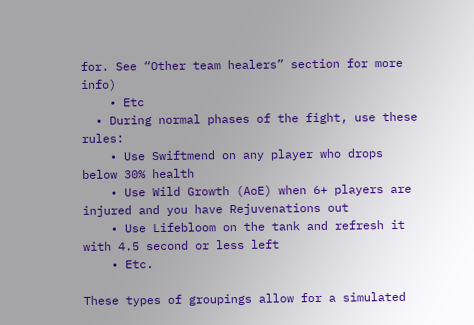for. See “Other team healers” section for more info)
    • Etc
  • During normal phases of the fight, use these rules:
    • Use Swiftmend on any player who drops below 30% health
    • Use Wild Growth (AoE) when 6+ players are injured and you have Rejuvenations out
    • Use Lifebloom on the tank and refresh it with 4.5 second or less left
    • Etc.

These types of groupings allow for a simulated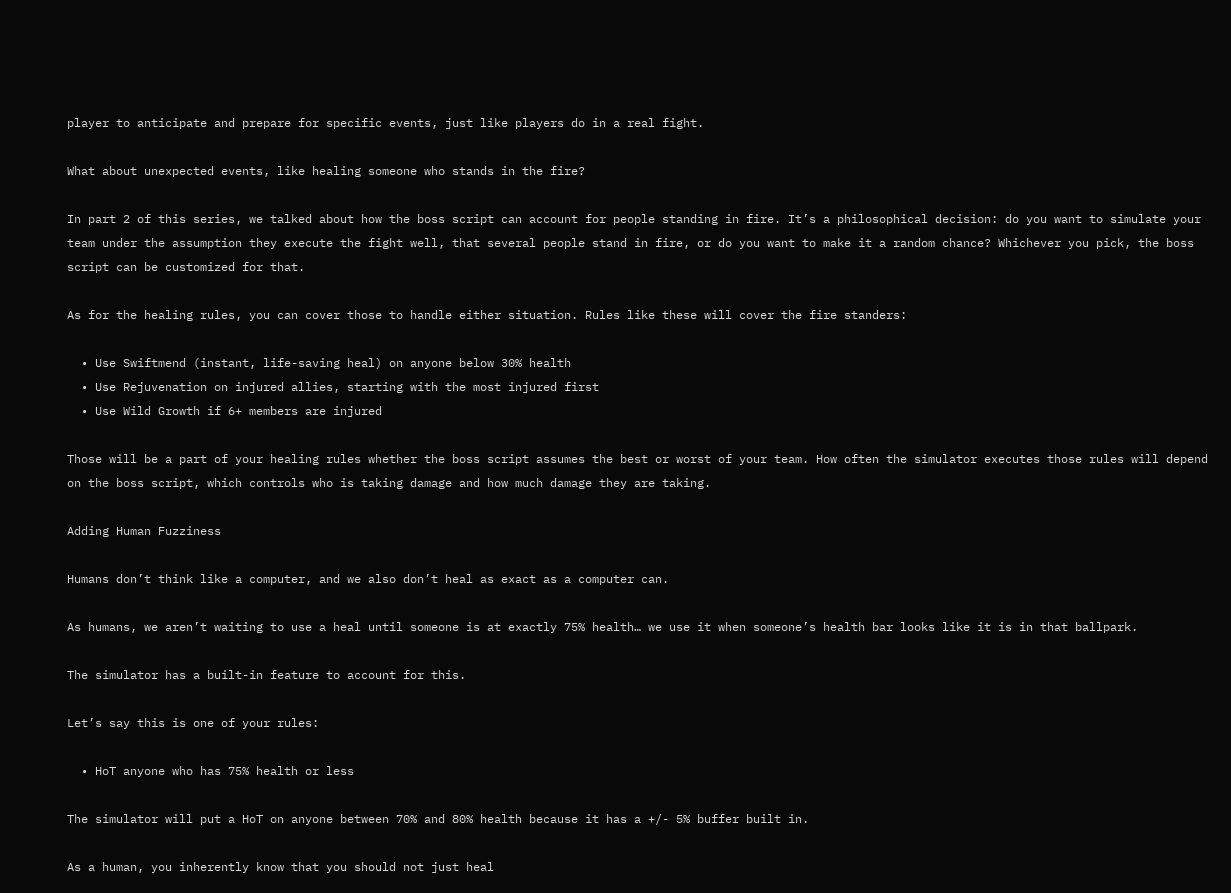player to anticipate and prepare for specific events, just like players do in a real fight.

What about unexpected events, like healing someone who stands in the fire?

In part 2 of this series, we talked about how the boss script can account for people standing in fire. It’s a philosophical decision: do you want to simulate your team under the assumption they execute the fight well, that several people stand in fire, or do you want to make it a random chance? Whichever you pick, the boss script can be customized for that.

As for the healing rules, you can cover those to handle either situation. Rules like these will cover the fire standers:

  • Use Swiftmend (instant, life-saving heal) on anyone below 30% health
  • Use Rejuvenation on injured allies, starting with the most injured first
  • Use Wild Growth if 6+ members are injured

Those will be a part of your healing rules whether the boss script assumes the best or worst of your team. How often the simulator executes those rules will depend on the boss script, which controls who is taking damage and how much damage they are taking.

Adding Human Fuzziness

Humans don’t think like a computer, and we also don’t heal as exact as a computer can.

As humans, we aren’t waiting to use a heal until someone is at exactly 75% health… we use it when someone’s health bar looks like it is in that ballpark.

The simulator has a built-in feature to account for this.

Let’s say this is one of your rules:

  • HoT anyone who has 75% health or less

The simulator will put a HoT on anyone between 70% and 80% health because it has a +/- 5% buffer built in.

As a human, you inherently know that you should not just heal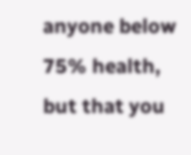anyone below 75% health, but that you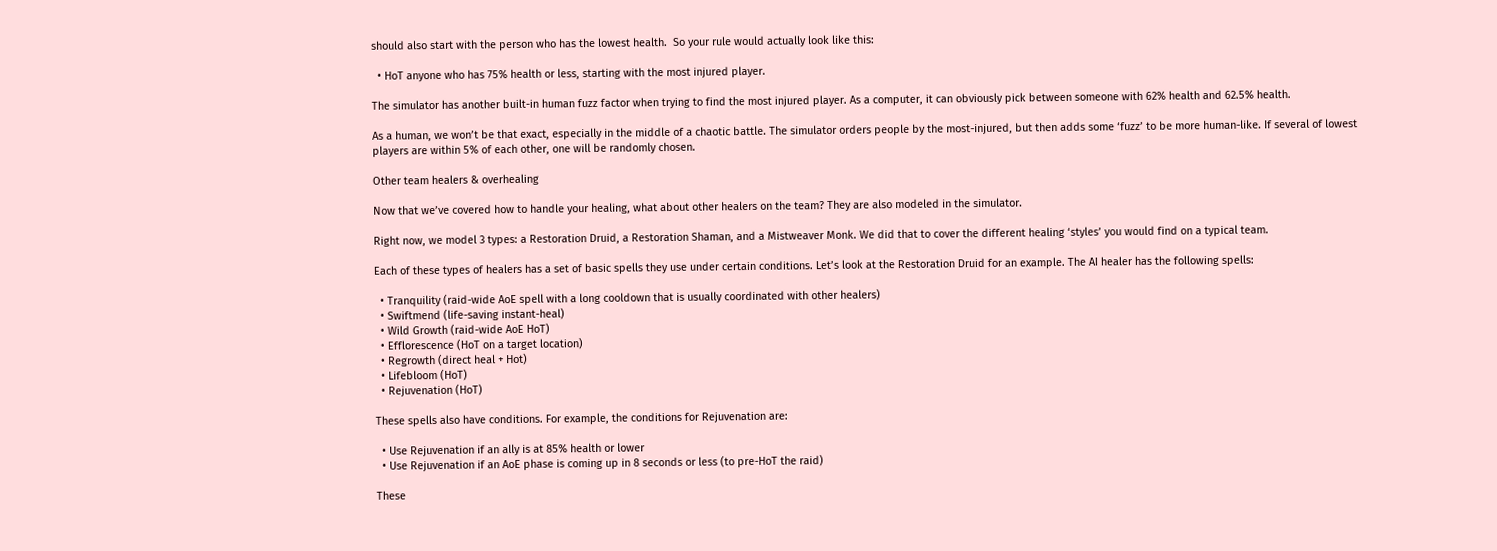should also start with the person who has the lowest health.  So your rule would actually look like this:

  • HoT anyone who has 75% health or less, starting with the most injured player.

The simulator has another built-in human fuzz factor when trying to find the most injured player. As a computer, it can obviously pick between someone with 62% health and 62.5% health.

As a human, we won’t be that exact, especially in the middle of a chaotic battle. The simulator orders people by the most-injured, but then adds some ‘fuzz’ to be more human-like. If several of lowest players are within 5% of each other, one will be randomly chosen.

Other team healers & overhealing

Now that we’ve covered how to handle your healing, what about other healers on the team? They are also modeled in the simulator.

Right now, we model 3 types: a Restoration Druid, a Restoration Shaman, and a Mistweaver Monk. We did that to cover the different healing ‘styles’ you would find on a typical team.

Each of these types of healers has a set of basic spells they use under certain conditions. Let’s look at the Restoration Druid for an example. The AI healer has the following spells:

  • Tranquility (raid-wide AoE spell with a long cooldown that is usually coordinated with other healers)
  • Swiftmend (life-saving instant-heal)
  • Wild Growth (raid-wide AoE HoT)
  • Efflorescence (HoT on a target location)
  • Regrowth (direct heal + Hot)
  • Lifebloom (HoT)
  • Rejuvenation (HoT)

These spells also have conditions. For example, the conditions for Rejuvenation are:

  • Use Rejuvenation if an ally is at 85% health or lower
  • Use Rejuvenation if an AoE phase is coming up in 8 seconds or less (to pre-HoT the raid)

These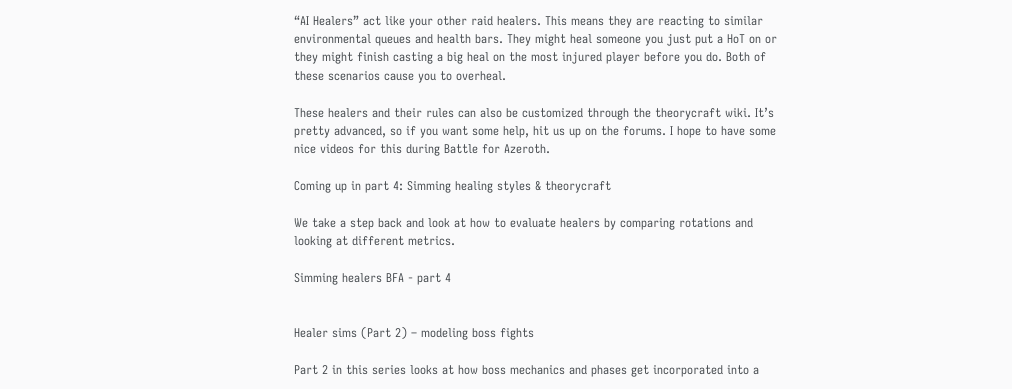“AI Healers” act like your other raid healers. This means they are reacting to similar environmental queues and health bars. They might heal someone you just put a HoT on or they might finish casting a big heal on the most injured player before you do. Both of these scenarios cause you to overheal.

These healers and their rules can also be customized through the theorycraft wiki. It’s pretty advanced, so if you want some help, hit us up on the forums. I hope to have some nice videos for this during Battle for Azeroth.

Coming up in part 4: Simming healing styles & theorycraft

We take a step back and look at how to evaluate healers by comparing rotations and looking at different metrics.

Simming healers BFA - part 4


Healer sims (Part 2) – modeling boss fights

Part 2 in this series looks at how boss mechanics and phases get incorporated into a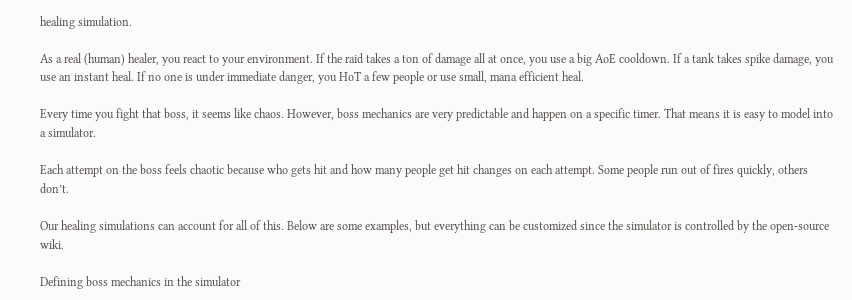healing simulation.

As a real (human) healer, you react to your environment. If the raid takes a ton of damage all at once, you use a big AoE cooldown. If a tank takes spike damage, you use an instant heal. If no one is under immediate danger, you HoT a few people or use small, mana efficient heal.

Every time you fight that boss, it seems like chaos. However, boss mechanics are very predictable and happen on a specific timer. That means it is easy to model into a simulator.

Each attempt on the boss feels chaotic because who gets hit and how many people get hit changes on each attempt. Some people run out of fires quickly, others don’t.

Our healing simulations can account for all of this. Below are some examples, but everything can be customized since the simulator is controlled by the open-source wiki.

Defining boss mechanics in the simulator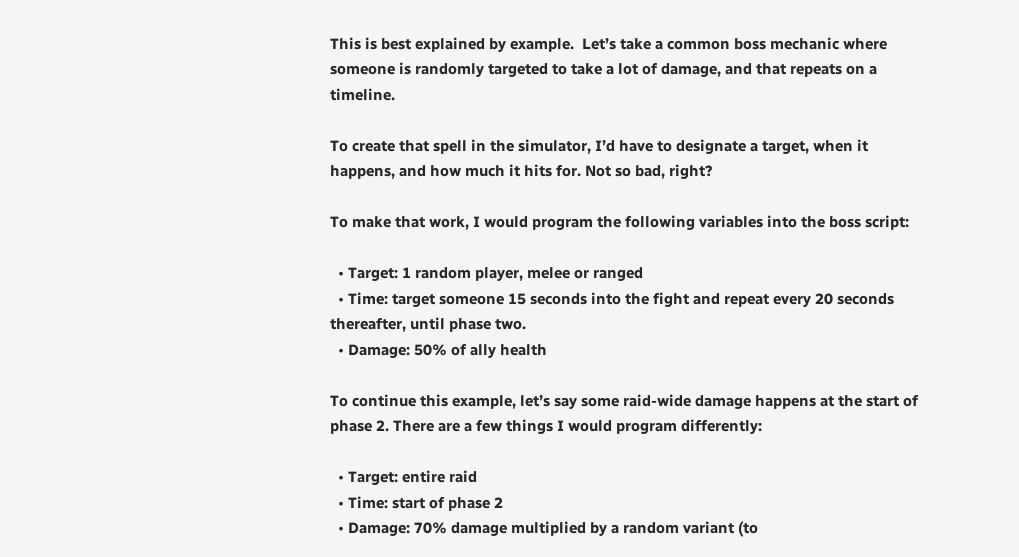This is best explained by example.  Let’s take a common boss mechanic where someone is randomly targeted to take a lot of damage, and that repeats on a timeline.

To create that spell in the simulator, I’d have to designate a target, when it happens, and how much it hits for. Not so bad, right?

To make that work, I would program the following variables into the boss script:

  • Target: 1 random player, melee or ranged
  • Time: target someone 15 seconds into the fight and repeat every 20 seconds thereafter, until phase two.
  • Damage: 50% of ally health

To continue this example, let’s say some raid-wide damage happens at the start of phase 2. There are a few things I would program differently:

  • Target: entire raid
  • Time: start of phase 2
  • Damage: 70% damage multiplied by a random variant (to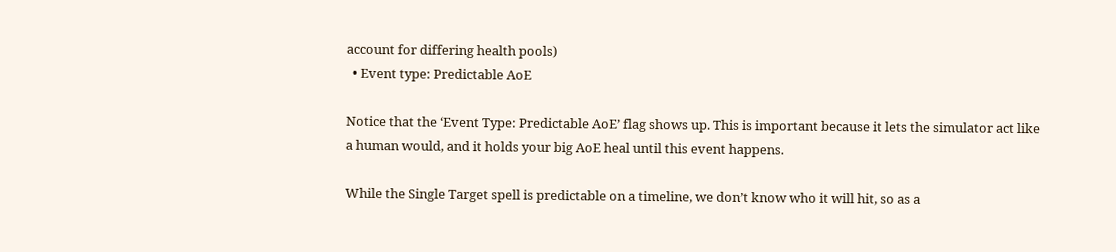account for differing health pools)
  • Event type: Predictable AoE

Notice that the ‘Event Type: Predictable AoE’ flag shows up. This is important because it lets the simulator act like a human would, and it holds your big AoE heal until this event happens.

While the Single Target spell is predictable on a timeline, we don’t know who it will hit, so as a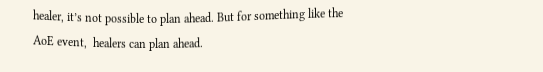healer, it’s not possible to plan ahead. But for something like the AoE event,  healers can plan ahead.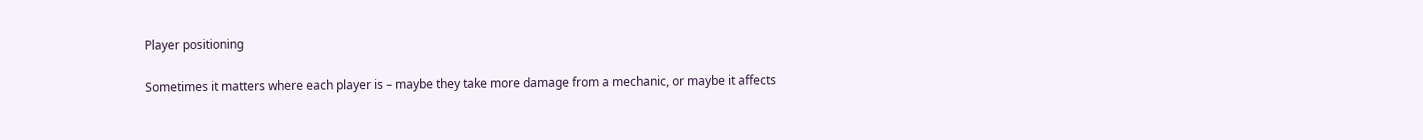Player positioning

Sometimes it matters where each player is – maybe they take more damage from a mechanic, or maybe it affects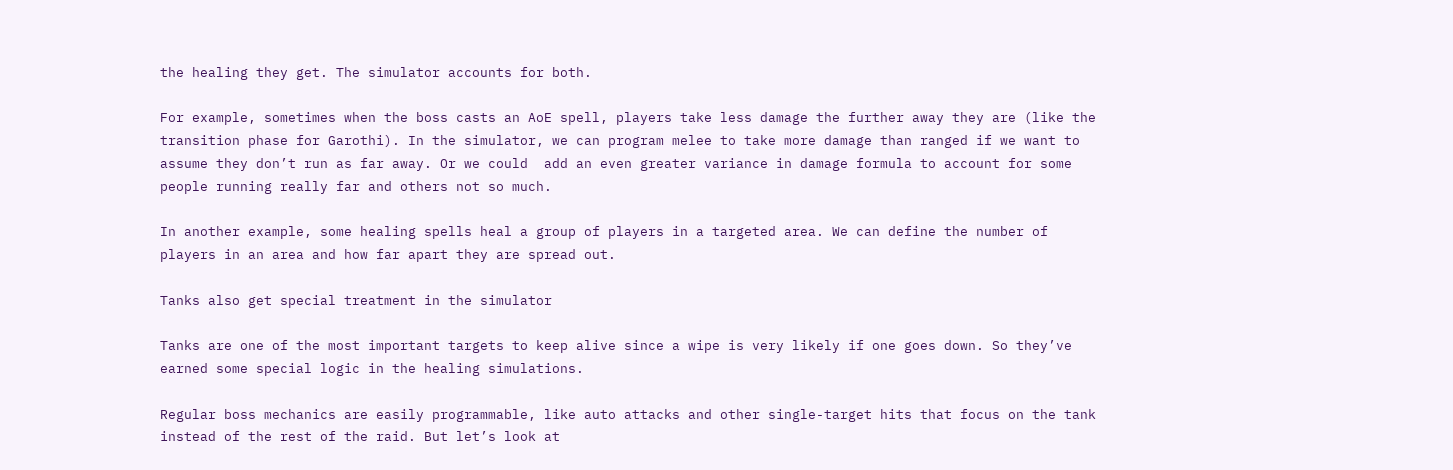the healing they get. The simulator accounts for both.

For example, sometimes when the boss casts an AoE spell, players take less damage the further away they are (like the transition phase for Garothi). In the simulator, we can program melee to take more damage than ranged if we want to assume they don’t run as far away. Or we could  add an even greater variance in damage formula to account for some people running really far and others not so much.

In another example, some healing spells heal a group of players in a targeted area. We can define the number of players in an area and how far apart they are spread out.

Tanks also get special treatment in the simulator

Tanks are one of the most important targets to keep alive since a wipe is very likely if one goes down. So they’ve earned some special logic in the healing simulations.

Regular boss mechanics are easily programmable, like auto attacks and other single-target hits that focus on the tank instead of the rest of the raid. But let’s look at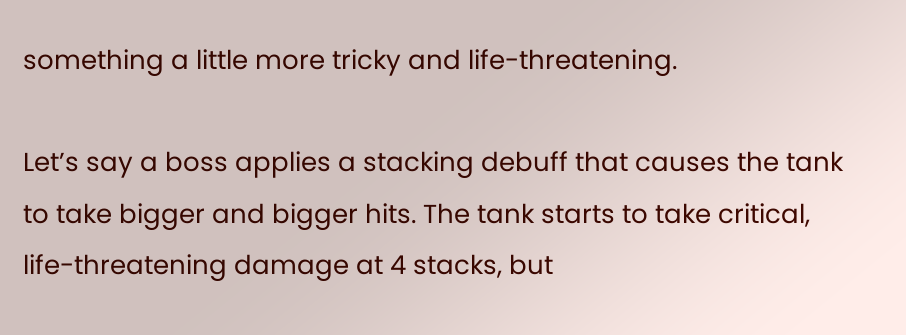something a little more tricky and life-threatening.

Let’s say a boss applies a stacking debuff that causes the tank to take bigger and bigger hits. The tank starts to take critical, life-threatening damage at 4 stacks, but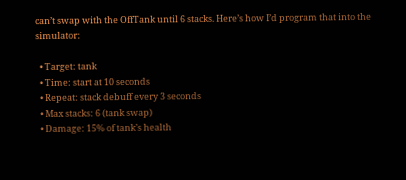can’t swap with the OffTank until 6 stacks. Here’s how I’d program that into the simulator:

  • Target: tank
  • Time: start at 10 seconds
  • Repeat: stack debuff every 3 seconds
  • Max stacks: 6 (tank swap)
  • Damage: 15% of tank’s health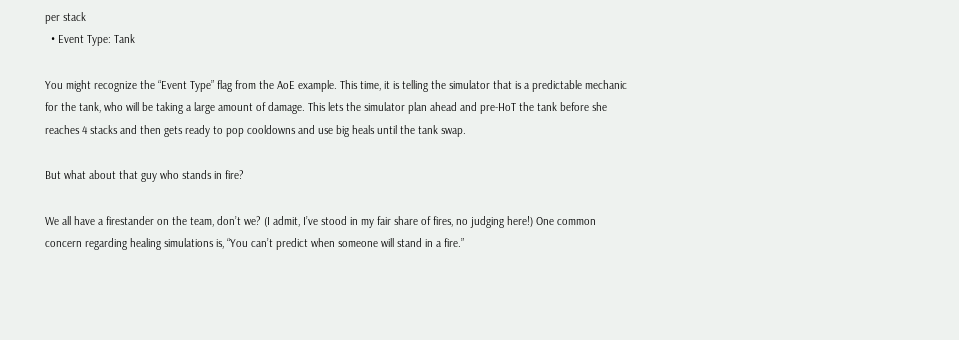per stack
  • Event Type: Tank

You might recognize the “Event Type” flag from the AoE example. This time, it is telling the simulator that is a predictable mechanic for the tank, who will be taking a large amount of damage. This lets the simulator plan ahead and pre-HoT the tank before she reaches 4 stacks and then gets ready to pop cooldowns and use big heals until the tank swap.

But what about that guy who stands in fire?

We all have a firestander on the team, don’t we? (I admit, I’ve stood in my fair share of fires, no judging here!) One common concern regarding healing simulations is, “You can’t predict when someone will stand in a fire.”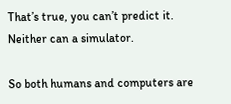That’s true, you can’t predict it. Neither can a simulator.

So both humans and computers are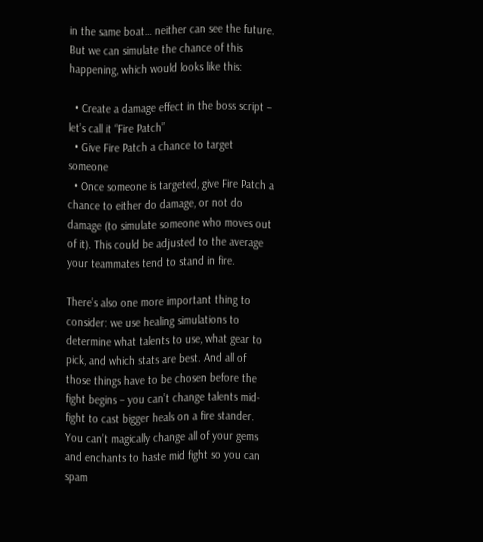in the same boat… neither can see the future. But we can simulate the chance of this happening, which would looks like this:

  • Create a damage effect in the boss script – let’s call it “Fire Patch”
  • Give Fire Patch a chance to target someone
  • Once someone is targeted, give Fire Patch a chance to either do damage, or not do damage (to simulate someone who moves out of it). This could be adjusted to the average your teammates tend to stand in fire.

There’s also one more important thing to consider: we use healing simulations to determine what talents to use, what gear to pick, and which stats are best. And all of those things have to be chosen before the fight begins – you can’t change talents mid-fight to cast bigger heals on a fire stander.  You can’t magically change all of your gems and enchants to haste mid fight so you can spam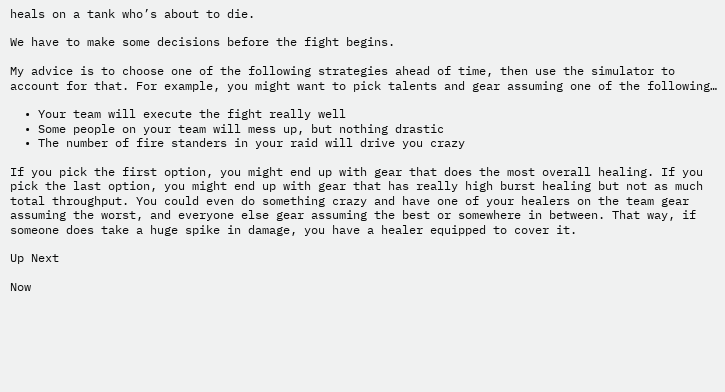heals on a tank who’s about to die.

We have to make some decisions before the fight begins.

My advice is to choose one of the following strategies ahead of time, then use the simulator to account for that. For example, you might want to pick talents and gear assuming one of the following…

  • Your team will execute the fight really well
  • Some people on your team will mess up, but nothing drastic
  • The number of fire standers in your raid will drive you crazy

If you pick the first option, you might end up with gear that does the most overall healing. If you pick the last option, you might end up with gear that has really high burst healing but not as much total throughput. You could even do something crazy and have one of your healers on the team gear assuming the worst, and everyone else gear assuming the best or somewhere in between. That way, if someone does take a huge spike in damage, you have a healer equipped to cover it.

Up Next

Now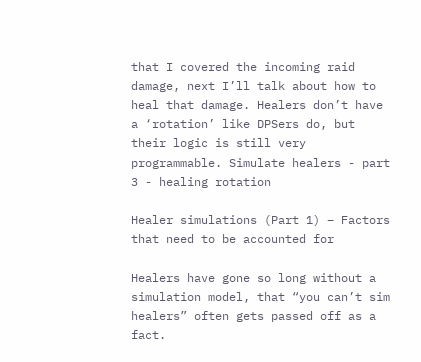that I covered the incoming raid damage, next I’ll talk about how to heal that damage. Healers don’t have a ‘rotation’ like DPSers do, but their logic is still very programmable. Simulate healers - part 3 - healing rotation

Healer simulations (Part 1) – Factors that need to be accounted for

Healers have gone so long without a simulation model, that “you can’t sim healers” often gets passed off as a fact.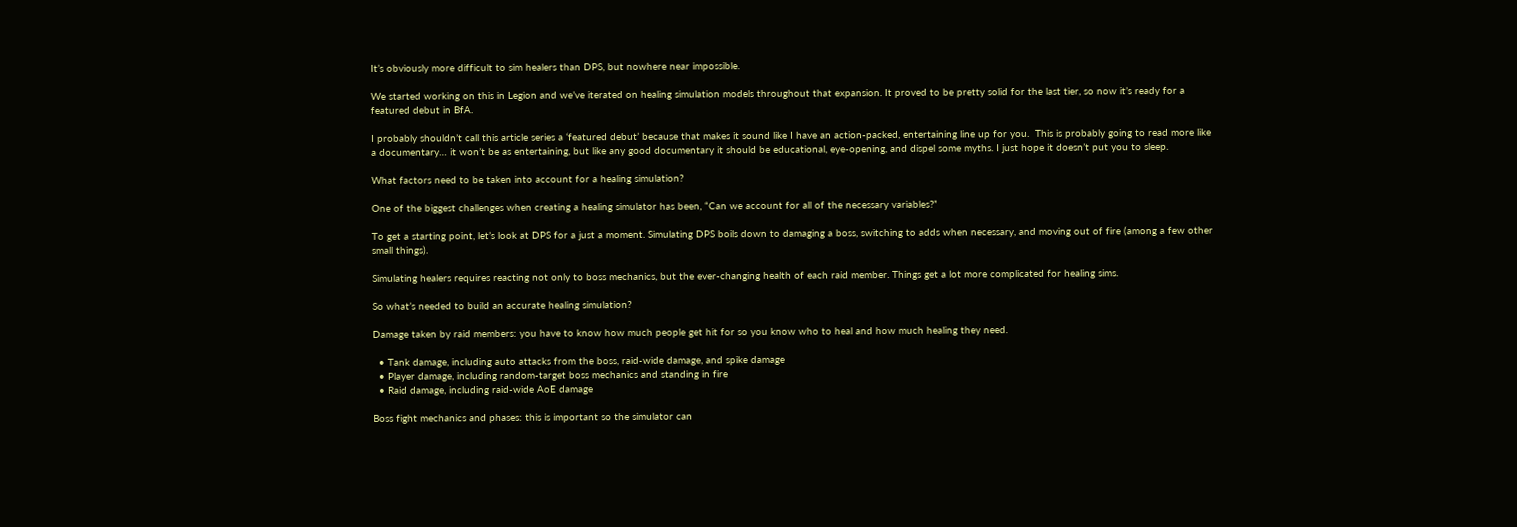It’s obviously more difficult to sim healers than DPS, but nowhere near impossible.

We started working on this in Legion and we’ve iterated on healing simulation models throughout that expansion. It proved to be pretty solid for the last tier, so now it’s ready for a featured debut in BfA.

I probably shouldn’t call this article series a ‘featured debut’ because that makes it sound like I have an action-packed, entertaining line up for you.  This is probably going to read more like a documentary… it won’t be as entertaining, but like any good documentary it should be educational, eye-opening, and dispel some myths. I just hope it doesn’t put you to sleep.

What factors need to be taken into account for a healing simulation?

One of the biggest challenges when creating a healing simulator has been, “Can we account for all of the necessary variables?”

To get a starting point, let’s look at DPS for a just a moment. Simulating DPS boils down to damaging a boss, switching to adds when necessary, and moving out of fire (among a few other small things).

Simulating healers requires reacting not only to boss mechanics, but the ever-changing health of each raid member. Things get a lot more complicated for healing sims.

So what’s needed to build an accurate healing simulation?

Damage taken by raid members: you have to know how much people get hit for so you know who to heal and how much healing they need.

  • Tank damage, including auto attacks from the boss, raid-wide damage, and spike damage
  • Player damage, including random-target boss mechanics and standing in fire
  • Raid damage, including raid-wide AoE damage

Boss fight mechanics and phases: this is important so the simulator can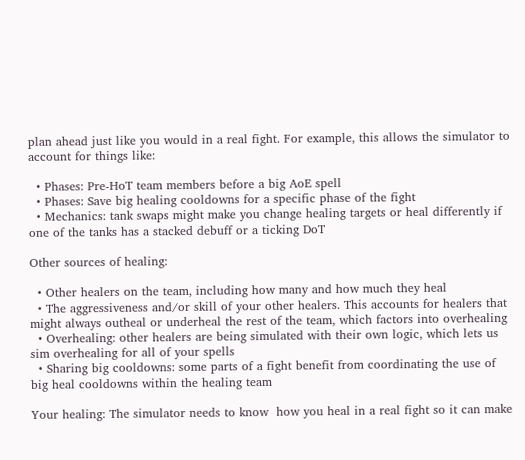plan ahead just like you would in a real fight. For example, this allows the simulator to account for things like:

  • Phases: Pre-HoT team members before a big AoE spell
  • Phases: Save big healing cooldowns for a specific phase of the fight
  • Mechanics: tank swaps might make you change healing targets or heal differently if one of the tanks has a stacked debuff or a ticking DoT

Other sources of healing:

  • Other healers on the team, including how many and how much they heal
  • The aggressiveness and/or skill of your other healers. This accounts for healers that might always outheal or underheal the rest of the team, which factors into overhealing
  • Overhealing: other healers are being simulated with their own logic, which lets us sim overhealing for all of your spells
  • Sharing big cooldowns: some parts of a fight benefit from coordinating the use of big heal cooldowns within the healing team

Your healing: The simulator needs to know  how you heal in a real fight so it can make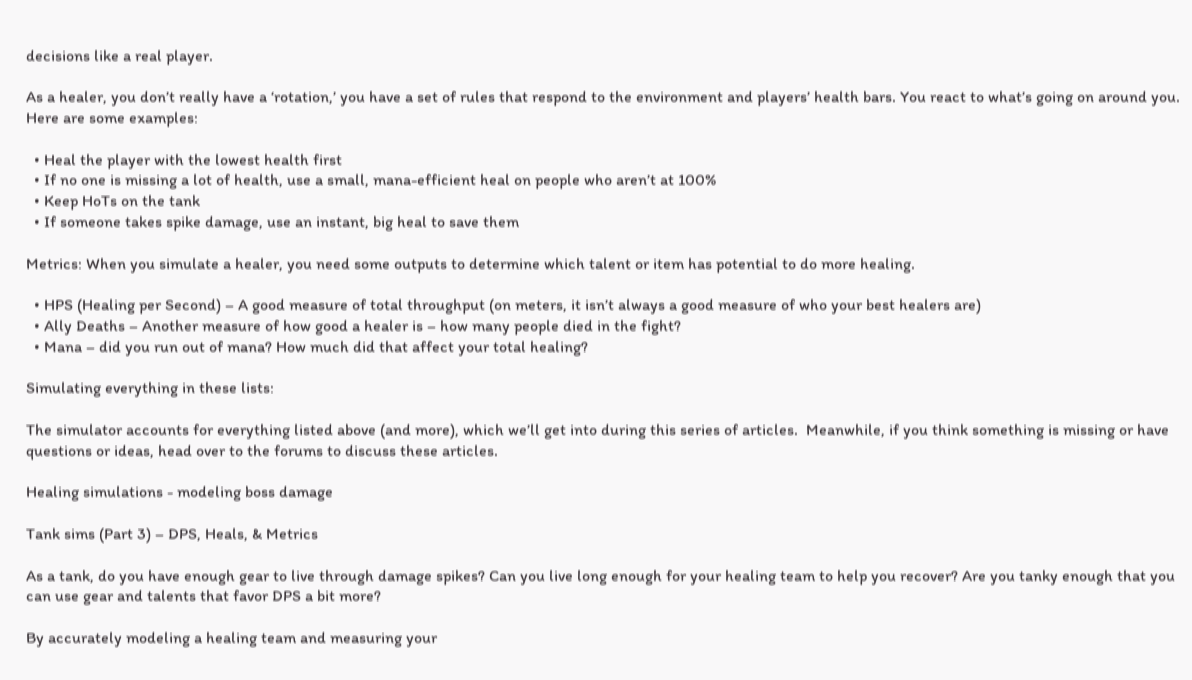decisions like a real player.

As a healer, you don’t really have a ‘rotation,’ you have a set of rules that respond to the environment and players’ health bars. You react to what’s going on around you. Here are some examples:

  • Heal the player with the lowest health first
  • If no one is missing a lot of health, use a small, mana-efficient heal on people who aren’t at 100%
  • Keep HoTs on the tank
  • If someone takes spike damage, use an instant, big heal to save them

Metrics: When you simulate a healer, you need some outputs to determine which talent or item has potential to do more healing.

  • HPS (Healing per Second) – A good measure of total throughput (on meters, it isn’t always a good measure of who your best healers are)
  • Ally Deaths – Another measure of how good a healer is – how many people died in the fight?
  • Mana – did you run out of mana? How much did that affect your total healing?

Simulating everything in these lists:

The simulator accounts for everything listed above (and more), which we’ll get into during this series of articles.  Meanwhile, if you think something is missing or have questions or ideas, head over to the forums to discuss these articles.

Healing simulations - modeling boss damage

Tank sims (Part 3) – DPS, Heals, & Metrics

As a tank, do you have enough gear to live through damage spikes? Can you live long enough for your healing team to help you recover? Are you tanky enough that you can use gear and talents that favor DPS a bit more?

By accurately modeling a healing team and measuring your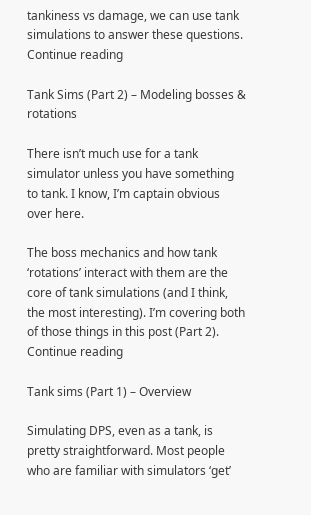tankiness vs damage, we can use tank simulations to answer these questions. Continue reading

Tank Sims (Part 2) – Modeling bosses & rotations

There isn’t much use for a tank simulator unless you have something to tank. I know, I’m captain obvious over here.

The boss mechanics and how tank ‘rotations’ interact with them are the core of tank simulations (and I think, the most interesting). I’m covering both of those things in this post (Part 2). Continue reading

Tank sims (Part 1) – Overview

Simulating DPS, even as a tank, is pretty straightforward. Most people who are familiar with simulators ‘get’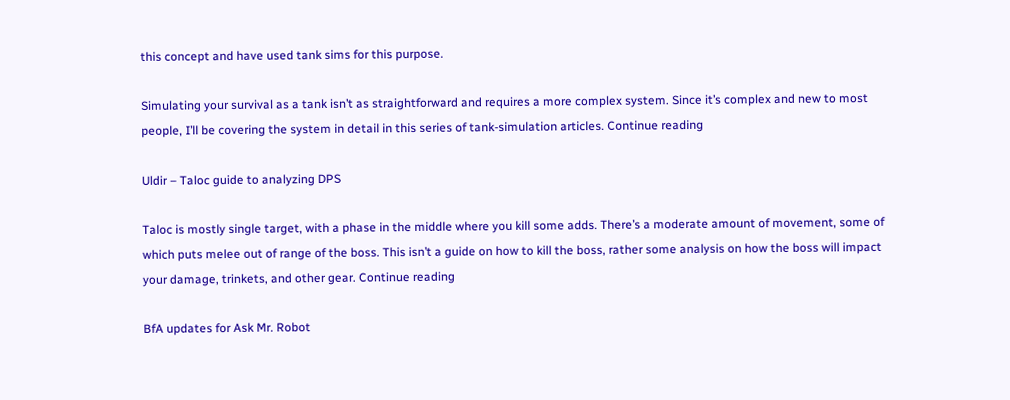this concept and have used tank sims for this purpose.

Simulating your survival as a tank isn’t as straightforward and requires a more complex system. Since it’s complex and new to most people, I’ll be covering the system in detail in this series of tank-simulation articles. Continue reading

Uldir – Taloc guide to analyzing DPS

Taloc is mostly single target, with a phase in the middle where you kill some adds. There’s a moderate amount of movement, some of which puts melee out of range of the boss. This isn’t a guide on how to kill the boss, rather some analysis on how the boss will impact your damage, trinkets, and other gear. Continue reading

BfA updates for Ask Mr. Robot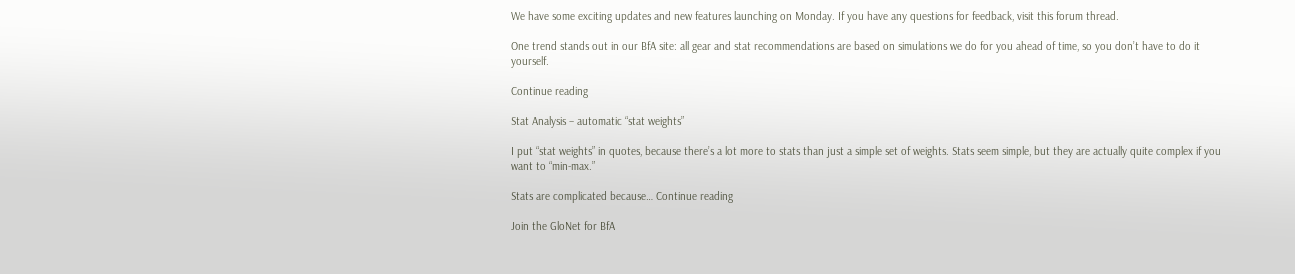We have some exciting updates and new features launching on Monday. If you have any questions for feedback, visit this forum thread.

One trend stands out in our BfA site: all gear and stat recommendations are based on simulations we do for you ahead of time, so you don’t have to do it yourself.

Continue reading

Stat Analysis – automatic “stat weights”

I put “stat weights” in quotes, because there’s a lot more to stats than just a simple set of weights. Stats seem simple, but they are actually quite complex if you want to “min-max.”

Stats are complicated because… Continue reading

Join the GloNet for BfA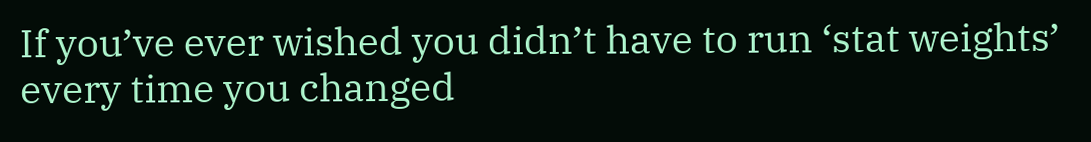If you’ve ever wished you didn’t have to run ‘stat weights’ every time you changed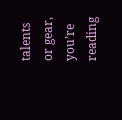talents or gear, you’re reading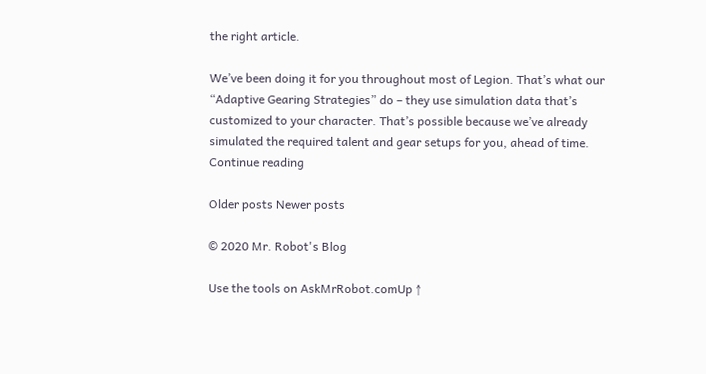the right article.

We’ve been doing it for you throughout most of Legion. That’s what our “Adaptive Gearing Strategies” do – they use simulation data that’s customized to your character. That’s possible because we’ve already simulated the required talent and gear setups for you, ahead of time. Continue reading

Older posts Newer posts

© 2020 Mr. Robot's Blog

Use the tools on AskMrRobot.comUp ↑